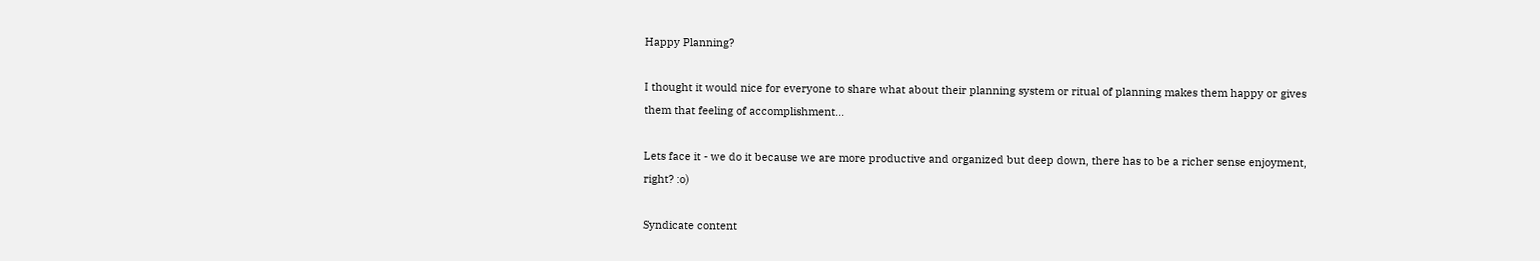Happy Planning?

I thought it would nice for everyone to share what about their planning system or ritual of planning makes them happy or gives them that feeling of accomplishment...

Lets face it - we do it because we are more productive and organized but deep down, there has to be a richer sense enjoyment, right? :o)

Syndicate content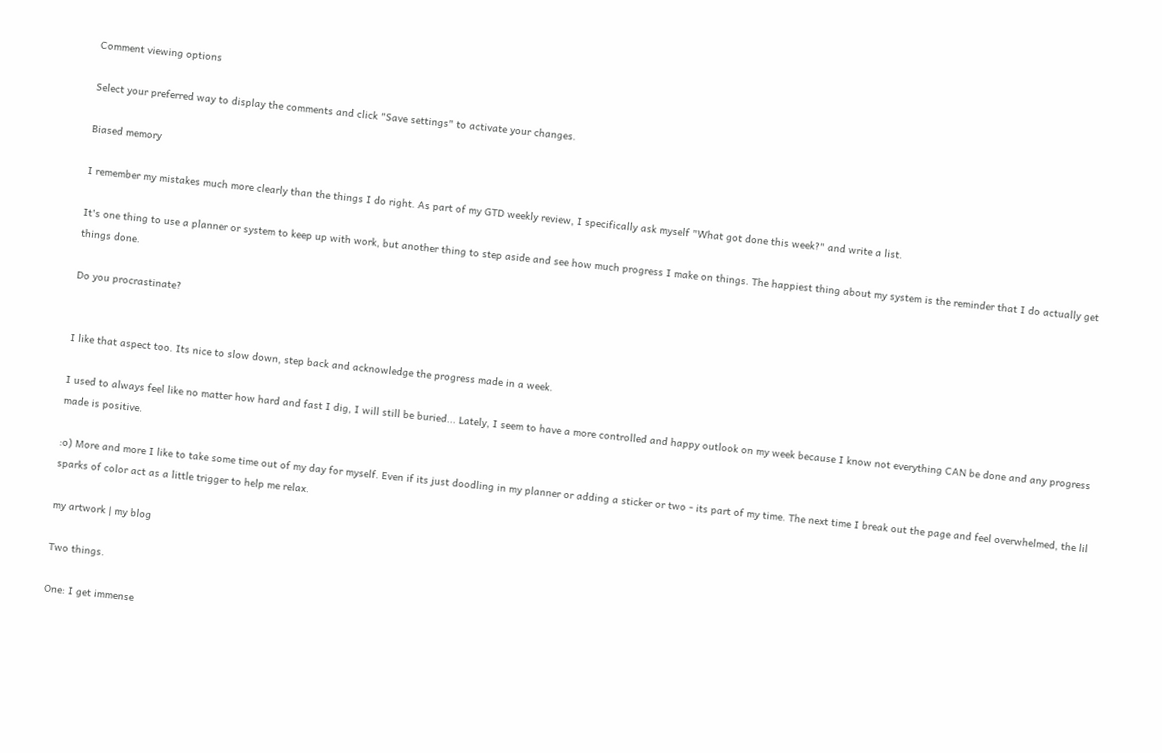Comment viewing options

Select your preferred way to display the comments and click "Save settings" to activate your changes.

Biased memory

I remember my mistakes much more clearly than the things I do right. As part of my GTD weekly review, I specifically ask myself "What got done this week?" and write a list.

It's one thing to use a planner or system to keep up with work, but another thing to step aside and see how much progress I make on things. The happiest thing about my system is the reminder that I do actually get things done.

Do you procrastinate?


I like that aspect too. Its nice to slow down, step back and acknowledge the progress made in a week.

I used to always feel like no matter how hard and fast I dig, I will still be buried... Lately, I seem to have a more controlled and happy outlook on my week because I know not everything CAN be done and any progress made is positive.

:o) More and more I like to take some time out of my day for myself. Even if its just doodling in my planner or adding a sticker or two - its part of my time. The next time I break out the page and feel overwhelmed, the lil sparks of color act as a little trigger to help me relax.

my artwork | my blog

Two things.

One: I get immense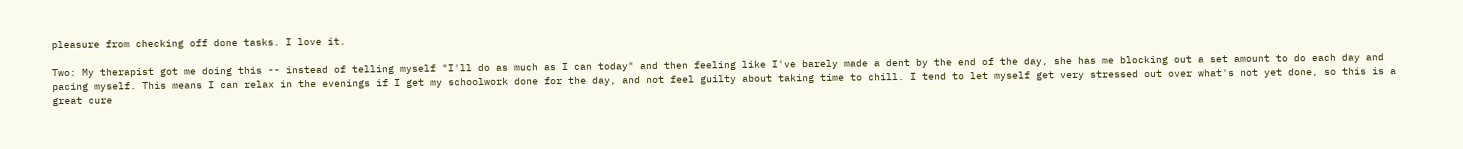pleasure from checking off done tasks. I love it.

Two: My therapist got me doing this -- instead of telling myself "I'll do as much as I can today" and then feeling like I've barely made a dent by the end of the day, she has me blocking out a set amount to do each day and pacing myself. This means I can relax in the evenings if I get my schoolwork done for the day, and not feel guilty about taking time to chill. I tend to let myself get very stressed out over what's not yet done, so this is a great cure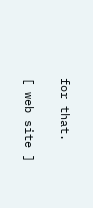for that.

[ web site ]